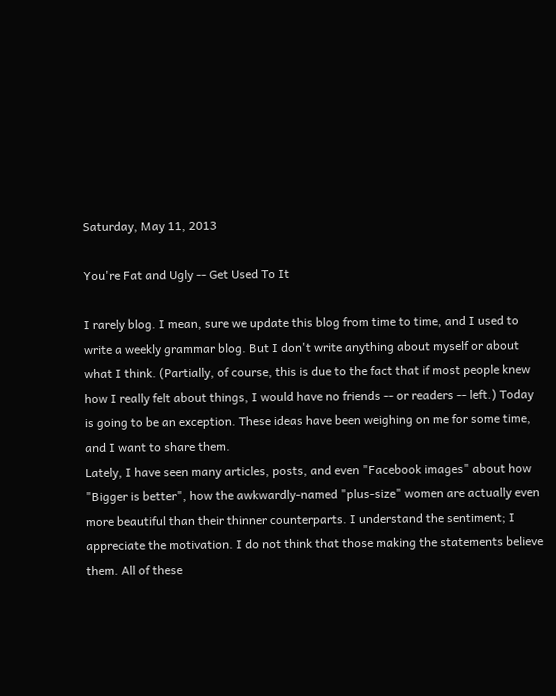Saturday, May 11, 2013

You're Fat and Ugly -- Get Used To It

I rarely blog. I mean, sure we update this blog from time to time, and I used to write a weekly grammar blog. But I don't write anything about myself or about what I think. (Partially, of course, this is due to the fact that if most people knew how I really felt about things, I would have no friends -- or readers -- left.) Today is going to be an exception. These ideas have been weighing on me for some time, and I want to share them.
Lately, I have seen many articles, posts, and even "Facebook images" about how "Bigger is better", how the awkwardly-named "plus-size" women are actually even more beautiful than their thinner counterparts. I understand the sentiment; I appreciate the motivation. I do not think that those making the statements believe them. All of these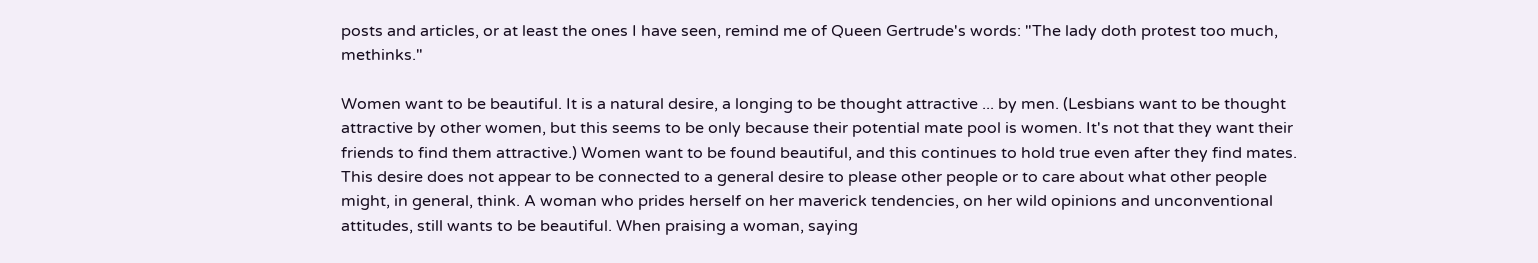posts and articles, or at least the ones I have seen, remind me of Queen Gertrude's words: "The lady doth protest too much, methinks."

Women want to be beautiful. It is a natural desire, a longing to be thought attractive ... by men. (Lesbians want to be thought attractive by other women, but this seems to be only because their potential mate pool is women. It's not that they want their friends to find them attractive.) Women want to be found beautiful, and this continues to hold true even after they find mates.
This desire does not appear to be connected to a general desire to please other people or to care about what other people might, in general, think. A woman who prides herself on her maverick tendencies, on her wild opinions and unconventional attitudes, still wants to be beautiful. When praising a woman, saying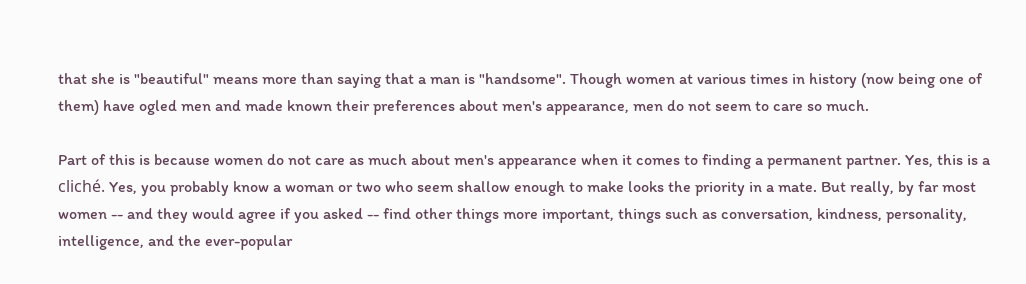that she is "beautiful" means more than saying that a man is "handsome". Though women at various times in history (now being one of them) have ogled men and made known their preferences about men's appearance, men do not seem to care so much.

Part of this is because women do not care as much about men's appearance when it comes to finding a permanent partner. Yes, this is a cliché. Yes, you probably know a woman or two who seem shallow enough to make looks the priority in a mate. But really, by far most women -- and they would agree if you asked -- find other things more important, things such as conversation, kindness, personality, intelligence, and the ever-popular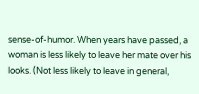sense-of-humor. When years have passed, a woman is less likely to leave her mate over his looks. (Not less likely to leave in general,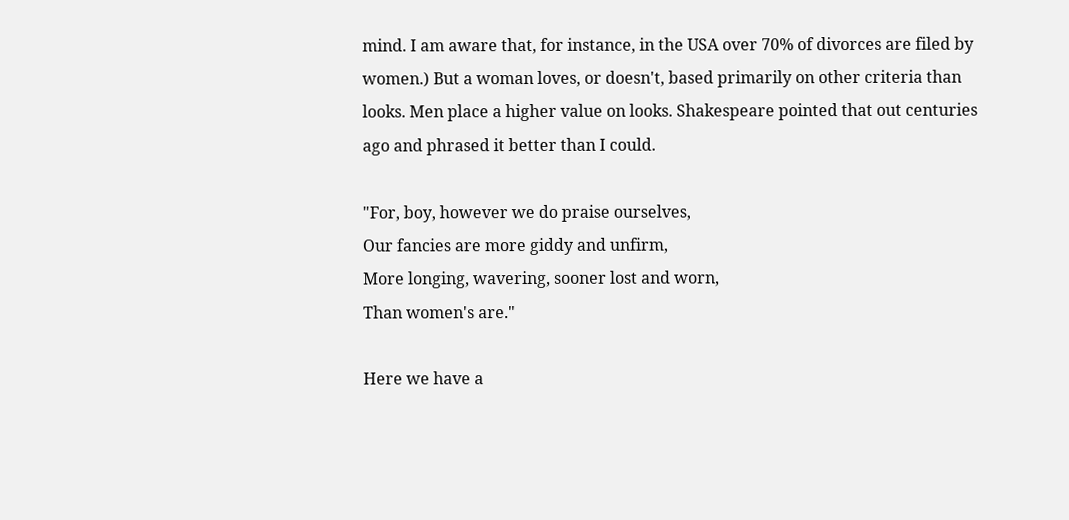mind. I am aware that, for instance, in the USA over 70% of divorces are filed by women.) But a woman loves, or doesn't, based primarily on other criteria than looks. Men place a higher value on looks. Shakespeare pointed that out centuries ago and phrased it better than I could.

"For, boy, however we do praise ourselves,
Our fancies are more giddy and unfirm,
More longing, wavering, sooner lost and worn,
Than women's are."

Here we have a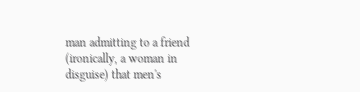man admitting to a friend (ironically, a woman in disguise) that men's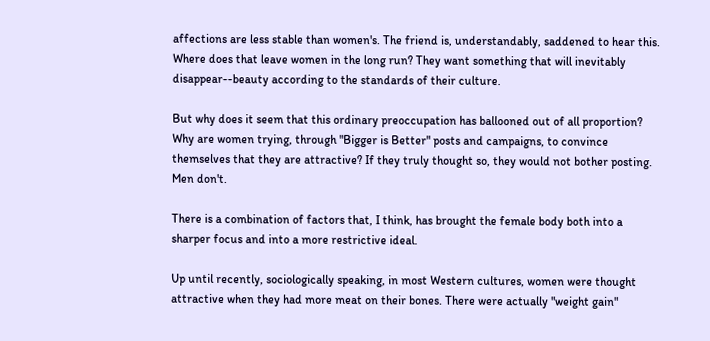affections are less stable than women's. The friend is, understandably, saddened to hear this. Where does that leave women in the long run? They want something that will inevitably disappear--beauty according to the standards of their culture.

But why does it seem that this ordinary preoccupation has ballooned out of all proportion? Why are women trying, through "Bigger is Better" posts and campaigns, to convince themselves that they are attractive? If they truly thought so, they would not bother posting. Men don't.

There is a combination of factors that, I think, has brought the female body both into a sharper focus and into a more restrictive ideal.

Up until recently, sociologically speaking, in most Western cultures, women were thought attractive when they had more meat on their bones. There were actually "weight gain"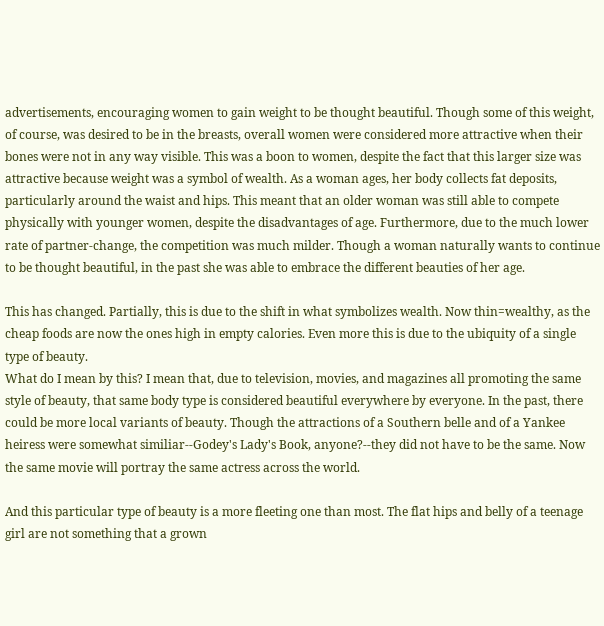advertisements, encouraging women to gain weight to be thought beautiful. Though some of this weight, of course, was desired to be in the breasts, overall women were considered more attractive when their bones were not in any way visible. This was a boon to women, despite the fact that this larger size was attractive because weight was a symbol of wealth. As a woman ages, her body collects fat deposits, particularly around the waist and hips. This meant that an older woman was still able to compete physically with younger women, despite the disadvantages of age. Furthermore, due to the much lower rate of partner-change, the competition was much milder. Though a woman naturally wants to continue to be thought beautiful, in the past she was able to embrace the different beauties of her age.

This has changed. Partially, this is due to the shift in what symbolizes wealth. Now thin=wealthy, as the cheap foods are now the ones high in empty calories. Even more this is due to the ubiquity of a single type of beauty.
What do I mean by this? I mean that, due to television, movies, and magazines all promoting the same style of beauty, that same body type is considered beautiful everywhere by everyone. In the past, there could be more local variants of beauty. Though the attractions of a Southern belle and of a Yankee heiress were somewhat similiar--Godey's Lady's Book, anyone?--they did not have to be the same. Now the same movie will portray the same actress across the world.

And this particular type of beauty is a more fleeting one than most. The flat hips and belly of a teenage girl are not something that a grown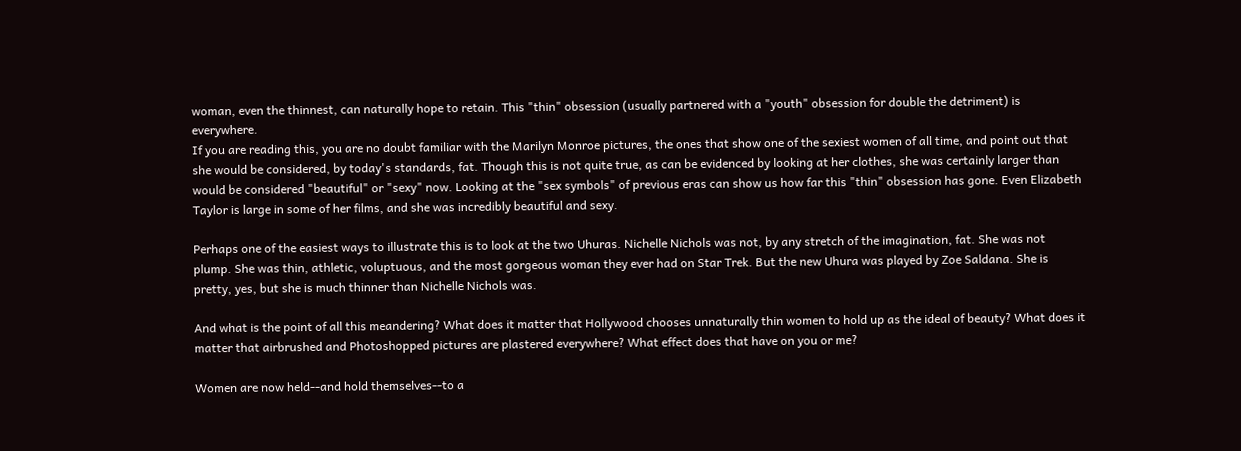woman, even the thinnest, can naturally hope to retain. This "thin" obsession (usually partnered with a "youth" obsession for double the detriment) is everywhere.
If you are reading this, you are no doubt familiar with the Marilyn Monroe pictures, the ones that show one of the sexiest women of all time, and point out that she would be considered, by today's standards, fat. Though this is not quite true, as can be evidenced by looking at her clothes, she was certainly larger than would be considered "beautiful" or "sexy" now. Looking at the "sex symbols" of previous eras can show us how far this "thin" obsession has gone. Even Elizabeth Taylor is large in some of her films, and she was incredibly beautiful and sexy.

Perhaps one of the easiest ways to illustrate this is to look at the two Uhuras. Nichelle Nichols was not, by any stretch of the imagination, fat. She was not plump. She was thin, athletic, voluptuous, and the most gorgeous woman they ever had on Star Trek. But the new Uhura was played by Zoe Saldana. She is pretty, yes, but she is much thinner than Nichelle Nichols was.

And what is the point of all this meandering? What does it matter that Hollywood chooses unnaturally thin women to hold up as the ideal of beauty? What does it matter that airbrushed and Photoshopped pictures are plastered everywhere? What effect does that have on you or me?

Women are now held--and hold themselves--to a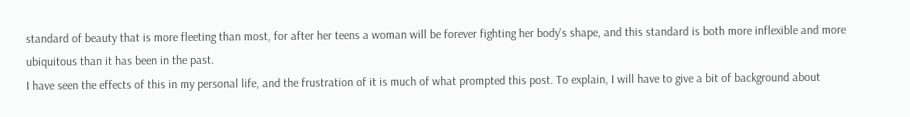standard of beauty that is more fleeting than most, for after her teens a woman will be forever fighting her body's shape, and this standard is both more inflexible and more ubiquitous than it has been in the past.
I have seen the effects of this in my personal life, and the frustration of it is much of what prompted this post. To explain, I will have to give a bit of background about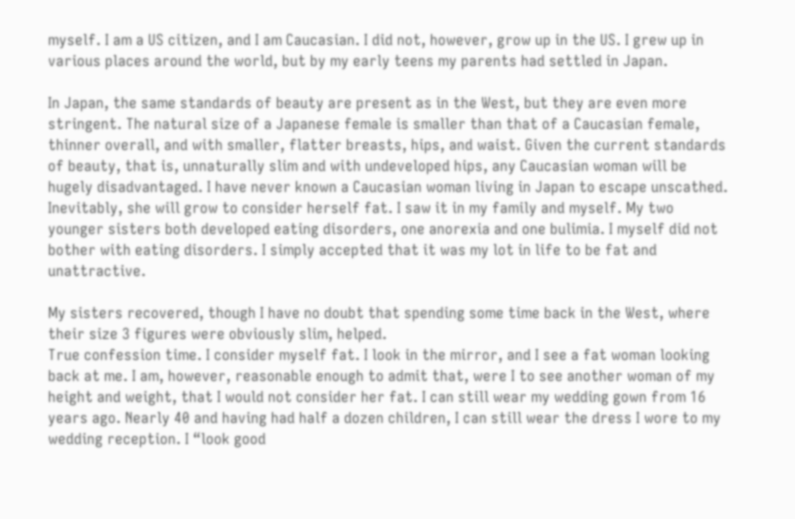myself. I am a US citizen, and I am Caucasian. I did not, however, grow up in the US. I grew up in various places around the world, but by my early teens my parents had settled in Japan.

In Japan, the same standards of beauty are present as in the West, but they are even more stringent. The natural size of a Japanese female is smaller than that of a Caucasian female, thinner overall, and with smaller, flatter breasts, hips, and waist. Given the current standards of beauty, that is, unnaturally slim and with undeveloped hips, any Caucasian woman will be hugely disadvantaged. I have never known a Caucasian woman living in Japan to escape unscathed. Inevitably, she will grow to consider herself fat. I saw it in my family and myself. My two younger sisters both developed eating disorders, one anorexia and one bulimia. I myself did not bother with eating disorders. I simply accepted that it was my lot in life to be fat and unattractive.

My sisters recovered, though I have no doubt that spending some time back in the West, where their size 3 figures were obviously slim, helped.
True confession time. I consider myself fat. I look in the mirror, and I see a fat woman looking back at me. I am, however, reasonable enough to admit that, were I to see another woman of my height and weight, that I would not consider her fat. I can still wear my wedding gown from 16 years ago. Nearly 40 and having had half a dozen children, I can still wear the dress I wore to my wedding reception. I “look good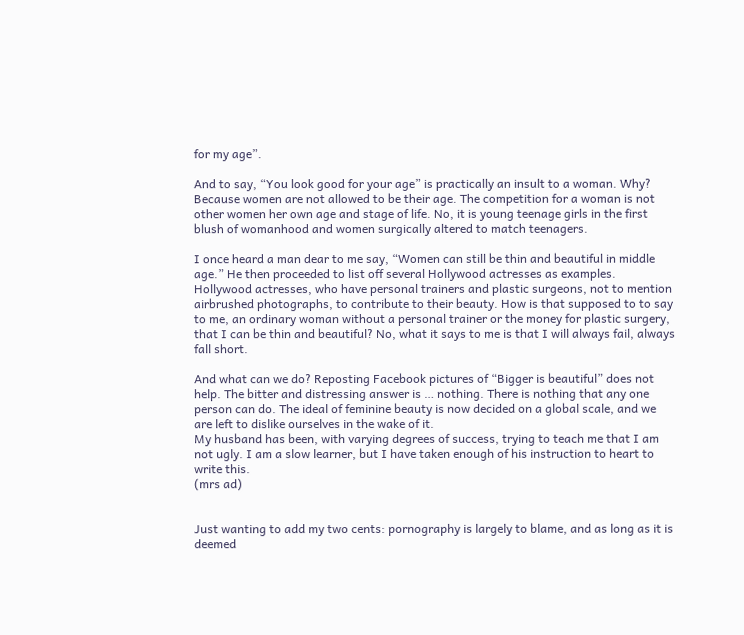for my age”.

And to say, “You look good for your age” is practically an insult to a woman. Why? Because women are not allowed to be their age. The competition for a woman is not other women her own age and stage of life. No, it is young teenage girls in the first blush of womanhood and women surgically altered to match teenagers.

I once heard a man dear to me say, “Women can still be thin and beautiful in middle age.” He then proceeded to list off several Hollywood actresses as examples. Hollywood actresses, who have personal trainers and plastic surgeons, not to mention airbrushed photographs, to contribute to their beauty. How is that supposed to to say to me, an ordinary woman without a personal trainer or the money for plastic surgery, that I can be thin and beautiful? No, what it says to me is that I will always fail, always fall short.

And what can we do? Reposting Facebook pictures of “Bigger is beautiful” does not help. The bitter and distressing answer is … nothing. There is nothing that any one person can do. The ideal of feminine beauty is now decided on a global scale, and we are left to dislike ourselves in the wake of it.
My husband has been, with varying degrees of success, trying to teach me that I am not ugly. I am a slow learner, but I have taken enough of his instruction to heart to write this.
(mrs ad)


Just wanting to add my two cents: pornography is largely to blame, and as long as it is deemed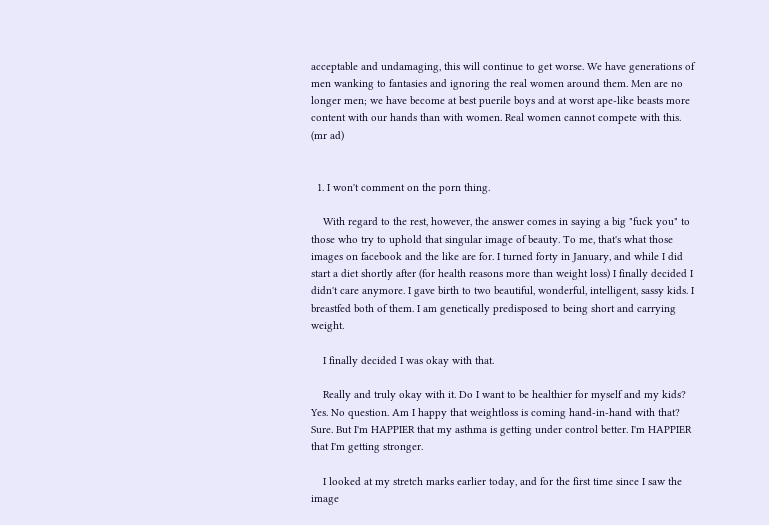acceptable and undamaging, this will continue to get worse. We have generations of men wanking to fantasies and ignoring the real women around them. Men are no longer men; we have become at best puerile boys and at worst ape-like beasts more content with our hands than with women. Real women cannot compete with this.
(mr ad)


  1. I won't comment on the porn thing.

    With regard to the rest, however, the answer comes in saying a big "fuck you" to those who try to uphold that singular image of beauty. To me, that's what those images on facebook and the like are for. I turned forty in January, and while I did start a diet shortly after (for health reasons more than weight loss) I finally decided I didn't care anymore. I gave birth to two beautiful, wonderful, intelligent, sassy kids. I breastfed both of them. I am genetically predisposed to being short and carrying weight.

    I finally decided I was okay with that.

    Really and truly okay with it. Do I want to be healthier for myself and my kids? Yes. No question. Am I happy that weightloss is coming hand-in-hand with that? Sure. But I'm HAPPIER that my asthma is getting under control better. I'm HAPPIER that I'm getting stronger.

    I looked at my stretch marks earlier today, and for the first time since I saw the image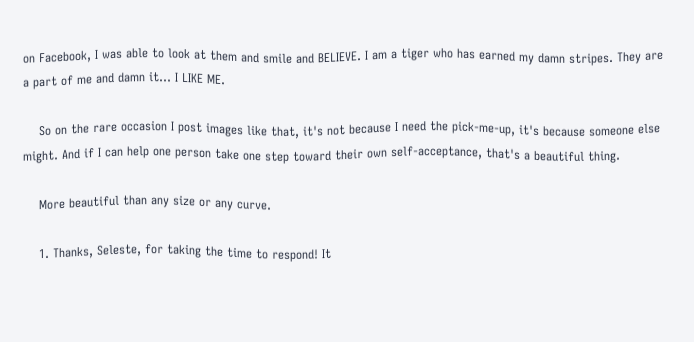on Facebook, I was able to look at them and smile and BELIEVE. I am a tiger who has earned my damn stripes. They are a part of me and damn it... I LIKE ME.

    So on the rare occasion I post images like that, it's not because I need the pick-me-up, it's because someone else might. And if I can help one person take one step toward their own self-acceptance, that's a beautiful thing.

    More beautiful than any size or any curve.

    1. Thanks, Seleste, for taking the time to respond! It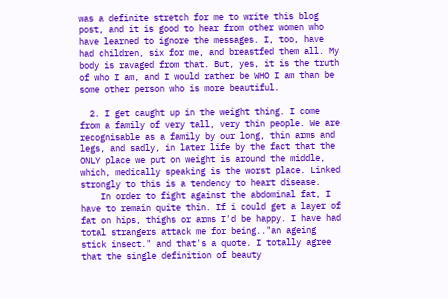was a definite stretch for me to write this blog post, and it is good to hear from other women who have learned to ignore the messages. I, too, have had children, six for me, and breastfed them all. My body is ravaged from that. But, yes, it is the truth of who I am, and I would rather be WHO I am than be some other person who is more beautiful.

  2. I get caught up in the weight thing. I come from a family of very tall, very thin people. We are recognisable as a family by our long, thin arms and legs, and sadly, in later life by the fact that the ONLY place we put on weight is around the middle, which, medically speaking is the worst place. Linked strongly to this is a tendency to heart disease.
    In order to fight against the abdominal fat, I have to remain quite thin. If i could get a layer of fat on hips, thighs or arms I'd be happy. I have had total strangers attack me for being.."an ageing stick insect." and that's a quote. I totally agree that the single definition of beauty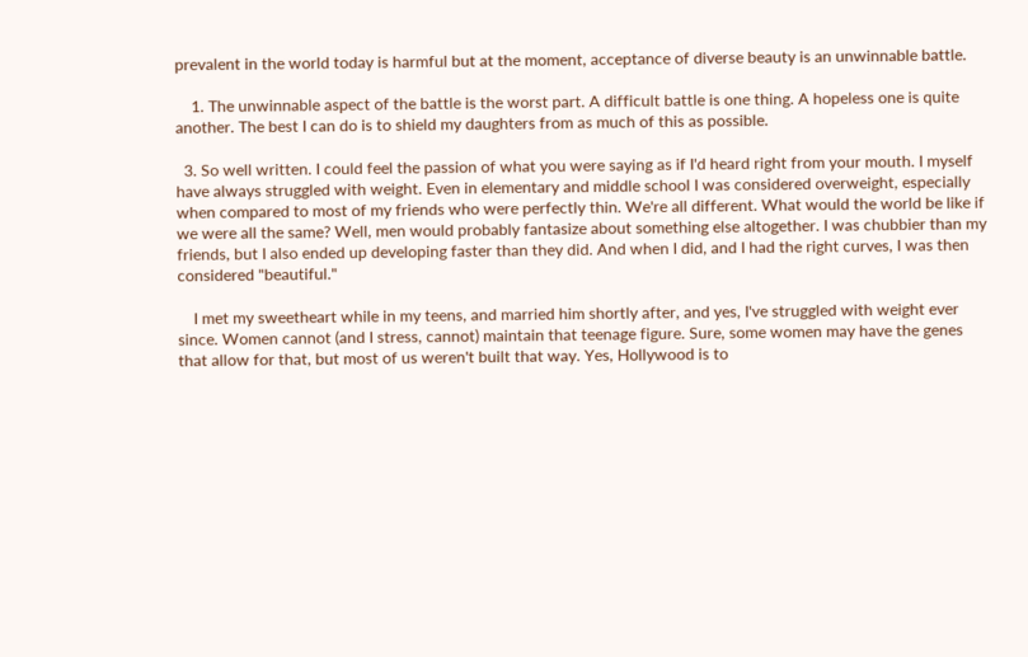prevalent in the world today is harmful but at the moment, acceptance of diverse beauty is an unwinnable battle.

    1. The unwinnable aspect of the battle is the worst part. A difficult battle is one thing. A hopeless one is quite another. The best I can do is to shield my daughters from as much of this as possible.

  3. So well written. I could feel the passion of what you were saying as if I'd heard right from your mouth. I myself have always struggled with weight. Even in elementary and middle school I was considered overweight, especially when compared to most of my friends who were perfectly thin. We're all different. What would the world be like if we were all the same? Well, men would probably fantasize about something else altogether. I was chubbier than my friends, but I also ended up developing faster than they did. And when I did, and I had the right curves, I was then considered "beautiful."

    I met my sweetheart while in my teens, and married him shortly after, and yes, I've struggled with weight ever since. Women cannot (and I stress, cannot) maintain that teenage figure. Sure, some women may have the genes that allow for that, but most of us weren't built that way. Yes, Hollywood is to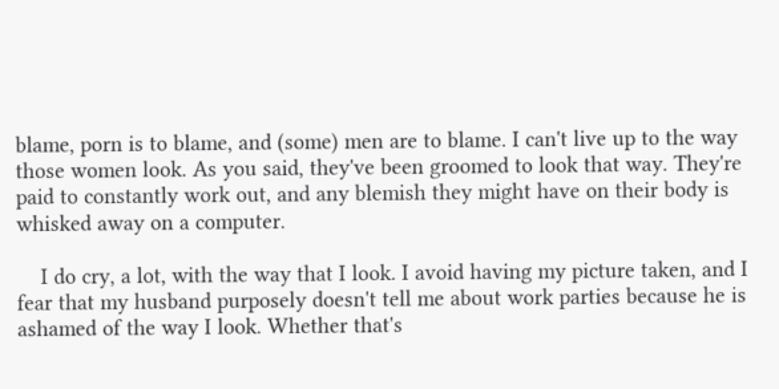blame, porn is to blame, and (some) men are to blame. I can't live up to the way those women look. As you said, they've been groomed to look that way. They're paid to constantly work out, and any blemish they might have on their body is whisked away on a computer.

    I do cry, a lot, with the way that I look. I avoid having my picture taken, and I fear that my husband purposely doesn't tell me about work parties because he is ashamed of the way I look. Whether that's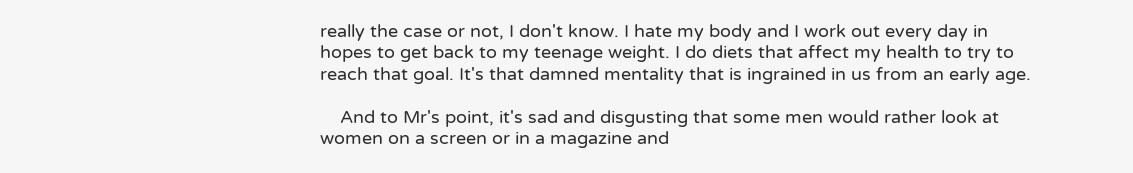really the case or not, I don't know. I hate my body and I work out every day in hopes to get back to my teenage weight. I do diets that affect my health to try to reach that goal. It's that damned mentality that is ingrained in us from an early age.

    And to Mr's point, it's sad and disgusting that some men would rather look at women on a screen or in a magazine and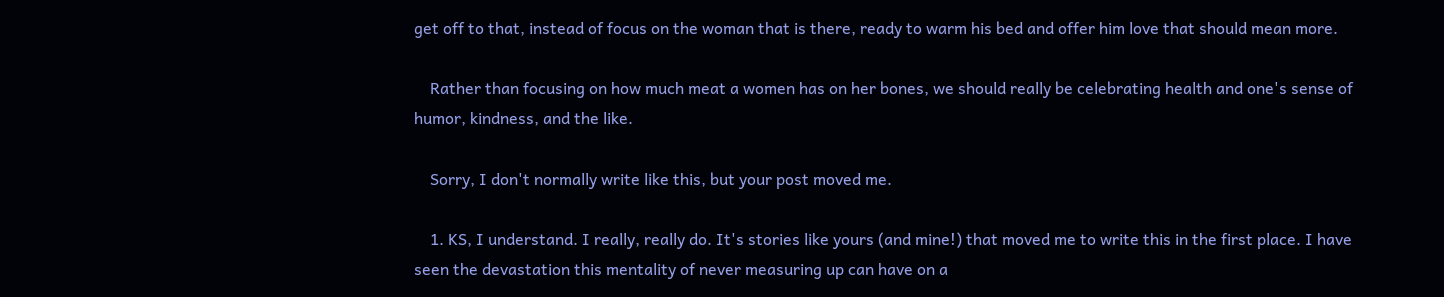get off to that, instead of focus on the woman that is there, ready to warm his bed and offer him love that should mean more.

    Rather than focusing on how much meat a women has on her bones, we should really be celebrating health and one's sense of humor, kindness, and the like.

    Sorry, I don't normally write like this, but your post moved me.

    1. KS, I understand. I really, really do. It's stories like yours (and mine!) that moved me to write this in the first place. I have seen the devastation this mentality of never measuring up can have on a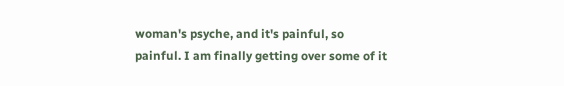woman's psyche, and it's painful, so painful. I am finally getting over some of it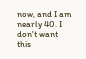now, and I am nearly 40. I don't want this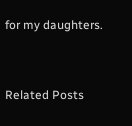for my daughters.


Related Posts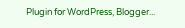Plugin for WordPress, Blogger...